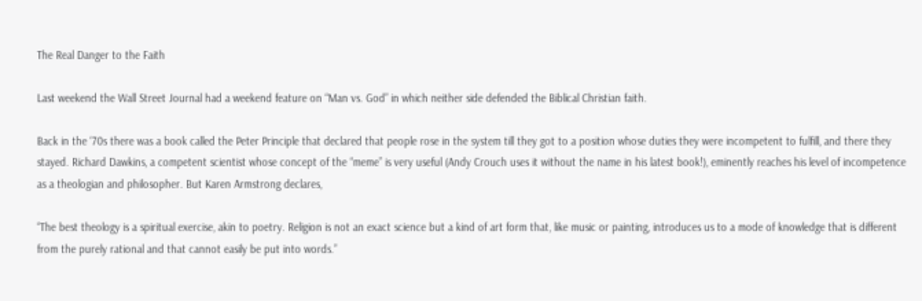The Real Danger to the Faith

Last weekend the Wall Street Journal had a weekend feature on “Man vs. God” in which neither side defended the Biblical Christian faith.

Back in the ‘70s there was a book called the Peter Principle that declared that people rose in the system till they got to a position whose duties they were incompetent to fulfill, and there they stayed. Richard Dawkins, a competent scientist whose concept of the “meme” is very useful (Andy Crouch uses it without the name in his latest book!), eminently reaches his level of incompetence as a theologian and philosopher. But Karen Armstrong declares,

“The best theology is a spiritual exercise, akin to poetry. Religion is not an exact science but a kind of art form that, like music or painting, introduces us to a mode of knowledge that is different from the purely rational and that cannot easily be put into words.”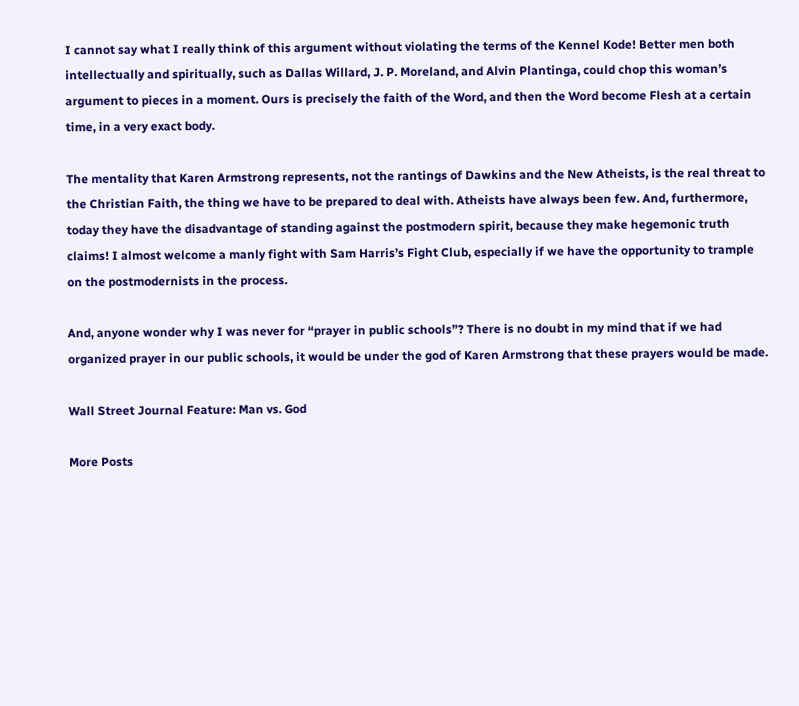I cannot say what I really think of this argument without violating the terms of the Kennel Kode! Better men both intellectually and spiritually, such as Dallas Willard, J. P. Moreland, and Alvin Plantinga, could chop this woman’s argument to pieces in a moment. Ours is precisely the faith of the Word, and then the Word become Flesh at a certain time, in a very exact body.

The mentality that Karen Armstrong represents, not the rantings of Dawkins and the New Atheists, is the real threat to the Christian Faith, the thing we have to be prepared to deal with. Atheists have always been few. And, furthermore, today they have the disadvantage of standing against the postmodern spirit, because they make hegemonic truth claims! I almost welcome a manly fight with Sam Harris’s Fight Club, especially if we have the opportunity to trample on the postmodernists in the process.

And, anyone wonder why I was never for “prayer in public schools”? There is no doubt in my mind that if we had organized prayer in our public schools, it would be under the god of Karen Armstrong that these prayers would be made.

Wall Street Journal Feature: Man vs. God

More Posts